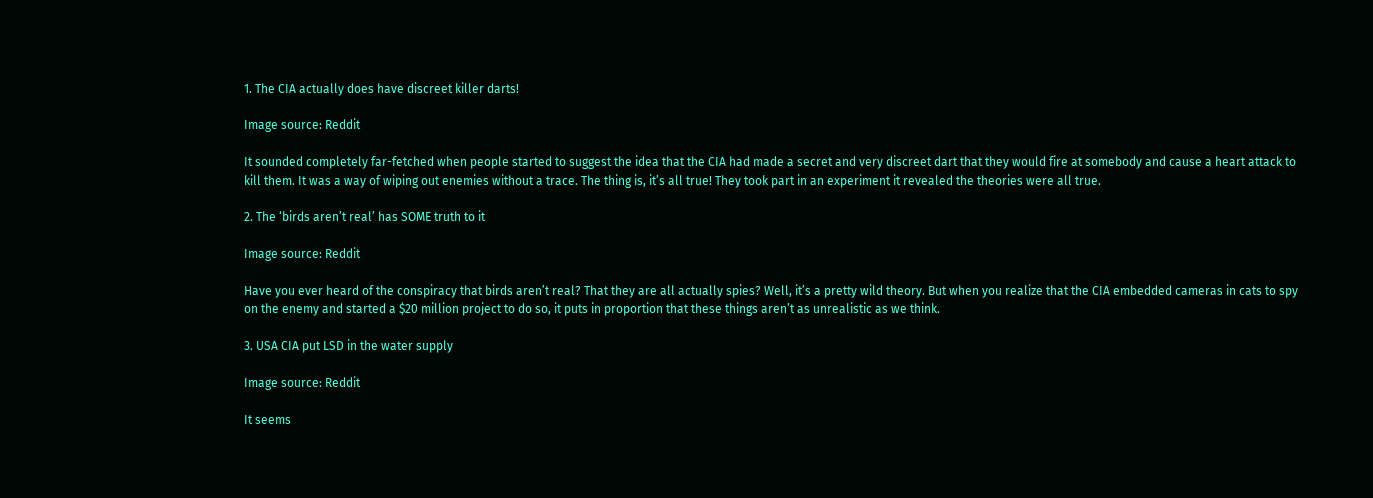1. The CIA actually does have discreet killer darts!

Image source: Reddit

It sounded completely far-fetched when people started to suggest the idea that the CIA had made a secret and very discreet dart that they would fire at somebody and cause a heart attack to kill them. It was a way of wiping out enemies without a trace. The thing is, it’s all true! They took part in an experiment it revealed the theories were all true.

2. The ‘birds aren’t real’ has SOME truth to it

Image source: Reddit

Have you ever heard of the conspiracy that birds aren’t real? That they are all actually spies? Well, it’s a pretty wild theory. But when you realize that the CIA embedded cameras in cats to spy on the enemy and started a $20 million project to do so, it puts in proportion that these things aren’t as unrealistic as we think.

3. USA CIA put LSD in the water supply

Image source: Reddit

It seems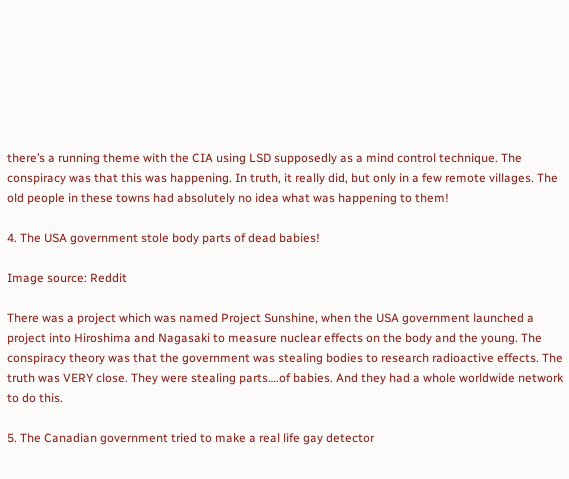there’s a running theme with the CIA using LSD supposedly as a mind control technique. The conspiracy was that this was happening. In truth, it really did, but only in a few remote villages. The old people in these towns had absolutely no idea what was happening to them!

4. The USA government stole body parts of dead babies!

Image source: Reddit

There was a project which was named Project Sunshine, when the USA government launched a project into Hiroshima and Nagasaki to measure nuclear effects on the body and the young. The conspiracy theory was that the government was stealing bodies to research radioactive effects. The truth was VERY close. They were stealing parts….of babies. And they had a whole worldwide network to do this.

5. The Canadian government tried to make a real life gay detector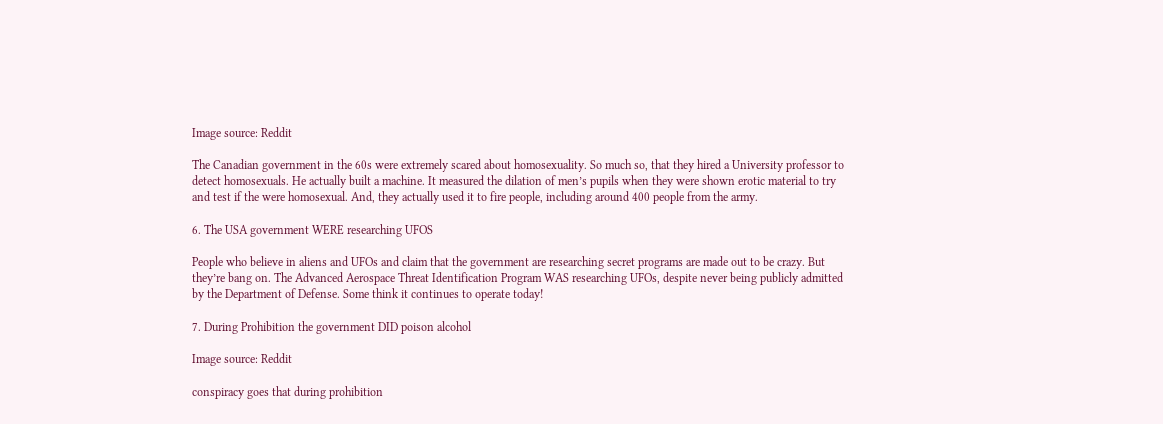Image source: Reddit

The Canadian government in the 60s were extremely scared about homosexuality. So much so, that they hired a University professor to detect homosexuals. He actually built a machine. It measured the dilation of men’s pupils when they were shown erotic material to try and test if the were homosexual. And, they actually used it to fire people, including around 400 people from the army.

6. The USA government WERE researching UFOS

People who believe in aliens and UFOs and claim that the government are researching secret programs are made out to be crazy. But they’re bang on. The Advanced Aerospace Threat Identification Program WAS researching UFOs, despite never being publicly admitted by the Department of Defense. Some think it continues to operate today!

7. During Prohibition the government DID poison alcohol

Image source: Reddit

conspiracy goes that during prohibition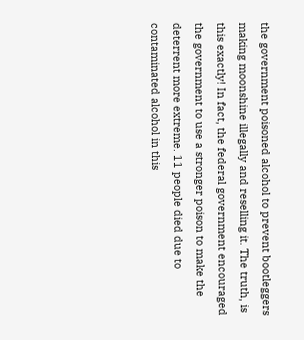the government poisoned alcohol to prevent bootleggers making moonshine illegally and reselling it. The truth, is this exactly! In fact, the federal government encouraged the government to use a stronger poison to make the deterrent more extreme. 11 people died due to contaminated alcohol in this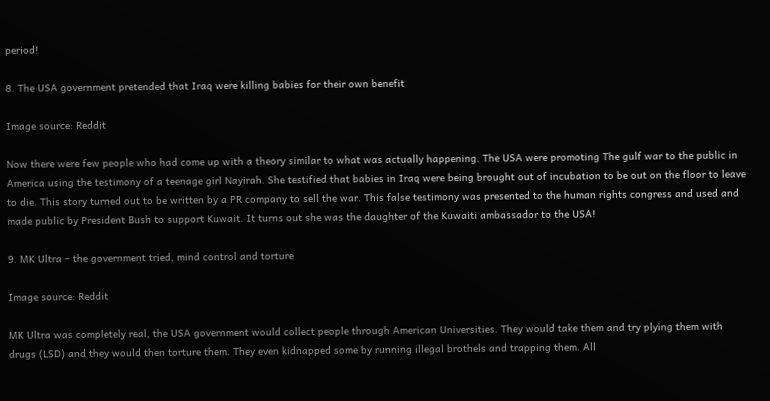period!

8. The USA government pretended that Iraq were killing babies for their own benefit

Image source: Reddit

Now there were few people who had come up with a theory similar to what was actually happening. The USA were promoting The gulf war to the public in America using the testimony of a teenage girl Nayirah. She testified that babies in Iraq were being brought out of incubation to be out on the floor to leave to die. This story turned out to be written by a PR company to sell the war. This false testimony was presented to the human rights congress and used and made public by President Bush to support Kuwait. It turns out she was the daughter of the Kuwaiti ambassador to the USA!

9. MK Ultra – the government tried, mind control and torture

Image source: Reddit

MK Ultra was completely real, the USA government would collect people through American Universities. They would take them and try plying them with drugs (LSD) and they would then torture them. They even kidnapped some by running illegal brothels and trapping them. All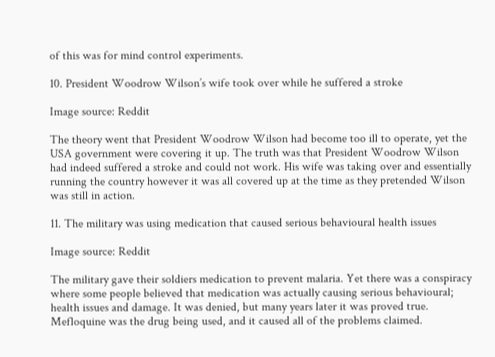of this was for mind control experiments.

10. President Woodrow Wilson’s wife took over while he suffered a stroke

Image source: Reddit

The theory went that President Woodrow Wilson had become too ill to operate, yet the USA government were covering it up. The truth was that President Woodrow Wilson had indeed suffered a stroke and could not work. His wife was taking over and essentially running the country however it was all covered up at the time as they pretended Wilson was still in action.

11. The military was using medication that caused serious behavioural health issues

Image source: Reddit

The military gave their soldiers medication to prevent malaria. Yet there was a conspiracy where some people believed that medication was actually causing serious behavioural; health issues and damage. It was denied, but many years later it was proved true. Mefloquine was the drug being used, and it caused all of the problems claimed.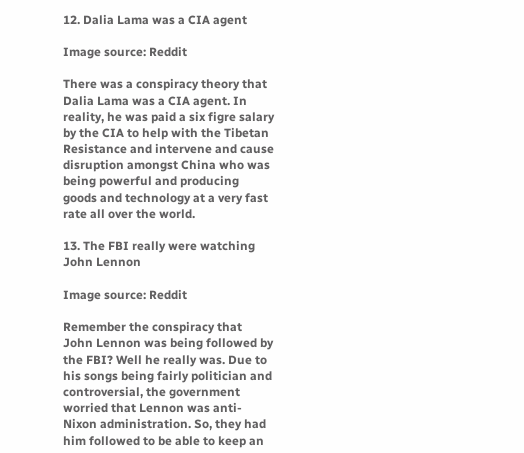12. Dalia Lama was a CIA agent

Image source: Reddit

There was a conspiracy theory that Dalia Lama was a CIA agent. In reality, he was paid a six figre salary by the CIA to help with the Tibetan Resistance and intervene and cause disruption amongst China who was being powerful and producing goods and technology at a very fast rate all over the world.

13. The FBI really were watching John Lennon

Image source: Reddit

Remember the conspiracy that John Lennon was being followed by the FBI? Well he really was. Due to his songs being fairly politician and controversial, the government worried that Lennon was anti-Nixon administration. So, they had him followed to be able to keep an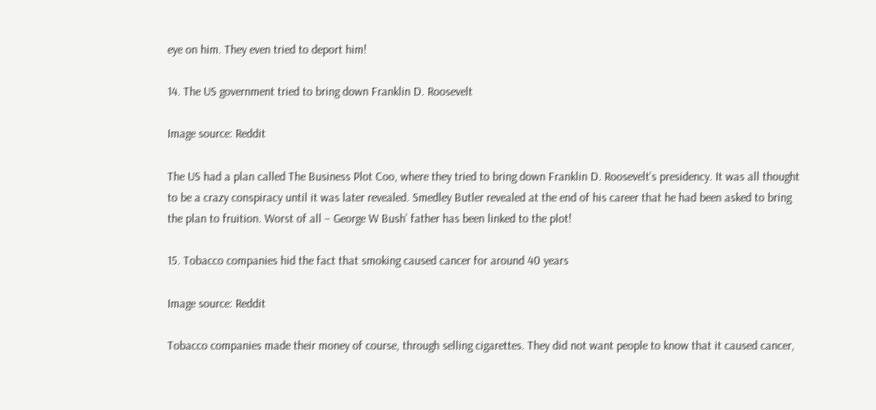eye on him. They even tried to deport him!

14. The US government tried to bring down Franklin D. Roosevelt

Image source: Reddit

The US had a plan called The Business Plot Coo, where they tried to bring down Franklin D. Roosevelt’s presidency. It was all thought to be a crazy conspiracy until it was later revealed. Smedley Butler revealed at the end of his career that he had been asked to bring the plan to fruition. Worst of all – George W Bush’ father has been linked to the plot!

15. Tobacco companies hid the fact that smoking caused cancer for around 40 years

Image source: Reddit

Tobacco companies made their money of course, through selling cigarettes. They did not want people to know that it caused cancer,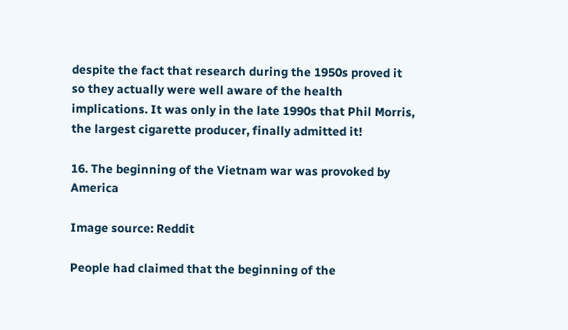despite the fact that research during the 1950s proved it so they actually were well aware of the health implications. It was only in the late 1990s that Phil Morris, the largest cigarette producer, finally admitted it!

16. The beginning of the Vietnam war was provoked by America

Image source: Reddit

People had claimed that the beginning of the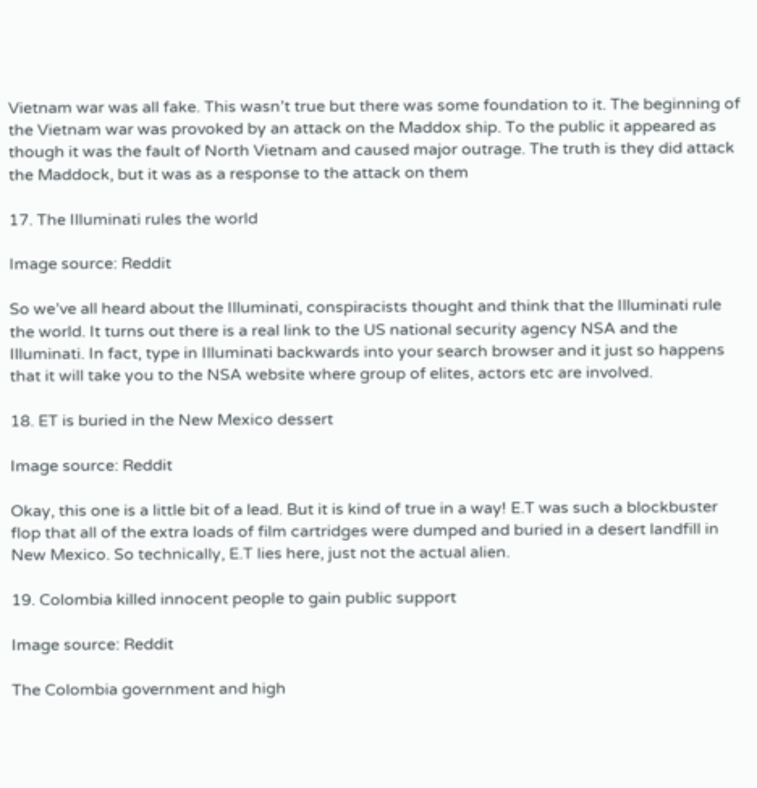Vietnam war was all fake. This wasn’t true but there was some foundation to it. The beginning of the Vietnam war was provoked by an attack on the Maddox ship. To the public it appeared as though it was the fault of North Vietnam and caused major outrage. The truth is they did attack the Maddock, but it was as a response to the attack on them

17. The Illuminati rules the world

Image source: Reddit

So we’ve all heard about the Illuminati, conspiracists thought and think that the Illuminati rule the world. It turns out there is a real link to the US national security agency NSA and the Illuminati. In fact, type in Illuminati backwards into your search browser and it just so happens that it will take you to the NSA website where group of elites, actors etc are involved.

18. ET is buried in the New Mexico dessert

Image source: Reddit

Okay, this one is a little bit of a lead. But it is kind of true in a way! E.T was such a blockbuster flop that all of the extra loads of film cartridges were dumped and buried in a desert landfill in New Mexico. So technically, E.T lies here, just not the actual alien.

19. Colombia killed innocent people to gain public support

Image source: Reddit

The Colombia government and high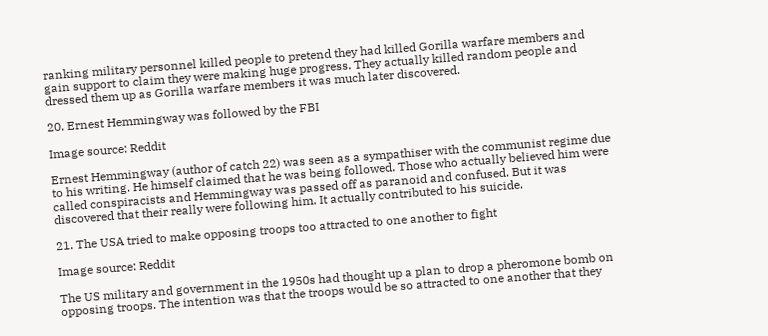ranking military personnel killed people to pretend they had killed Gorilla warfare members and gain support to claim they were making huge progress. They actually killed random people and dressed them up as Gorilla warfare members it was much later discovered.

20. Ernest Hemmingway was followed by the FBI

Image source: Reddit

Ernest Hemmingway (author of catch 22) was seen as a sympathiser with the communist regime due to his writing. He himself claimed that he was being followed. Those who actually believed him were called conspiracists and Hemmingway was passed off as paranoid and confused. But it was discovered that their really were following him. It actually contributed to his suicide.

21. The USA tried to make opposing troops too attracted to one another to fight

Image source: Reddit

The US military and government in the 1950s had thought up a plan to drop a pheromone bomb on opposing troops. The intention was that the troops would be so attracted to one another that they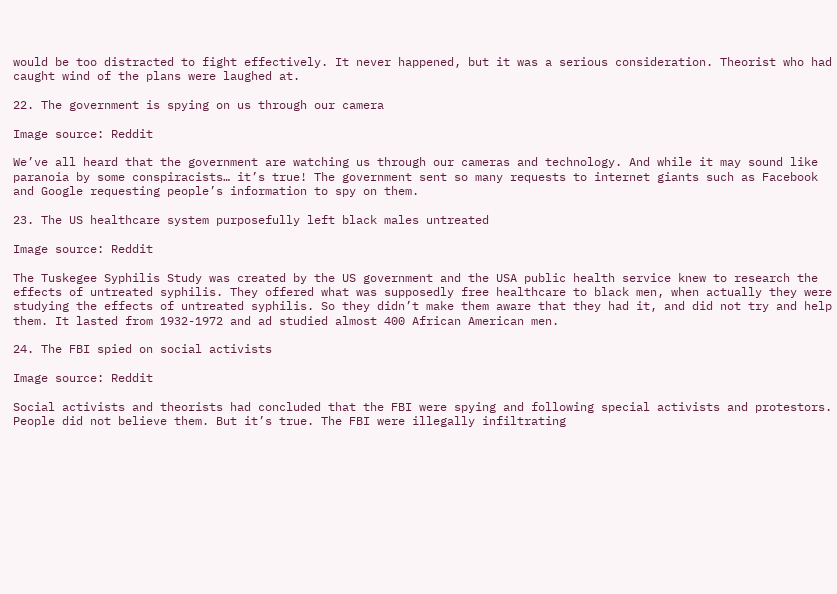would be too distracted to fight effectively. It never happened, but it was a serious consideration. Theorist who had caught wind of the plans were laughed at.

22. The government is spying on us through our camera

Image source: Reddit

We’ve all heard that the government are watching us through our cameras and technology. And while it may sound like paranoia by some conspiracists… it’s true! The government sent so many requests to internet giants such as Facebook and Google requesting people’s information to spy on them.

23. The US healthcare system purposefully left black males untreated

Image source: Reddit

The Tuskegee Syphilis Study was created by the US government and the USA public health service knew to research the effects of untreated syphilis. They offered what was supposedly free healthcare to black men, when actually they were studying the effects of untreated syphilis. So they didn’t make them aware that they had it, and did not try and help them. It lasted from 1932-1972 and ad studied almost 400 African American men.

24. The FBI spied on social activists

Image source: Reddit

Social activists and theorists had concluded that the FBI were spying and following special activists and protestors. People did not believe them. But it’s true. The FBI were illegally infiltrating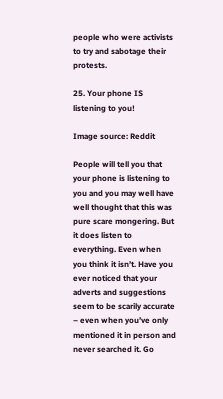people who were activists to try and sabotage their protests.

25. Your phone IS listening to you!

Image source: Reddit

People will tell you that your phone is listening to you and you may well have well thought that this was pure scare mongering. But it does listen to everything. Even when you think it isn’t. Have you ever noticed that your adverts and suggestions seem to be scarily accurate – even when you’ve only mentioned it in person and never searched it. Go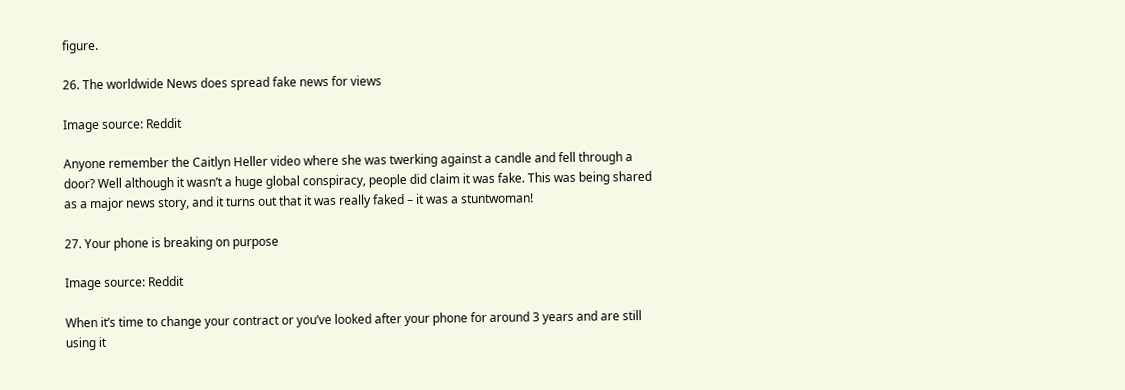figure.

26. The worldwide News does spread fake news for views

Image source: Reddit

Anyone remember the Caitlyn Heller video where she was twerking against a candle and fell through a door? Well although it wasn’t a huge global conspiracy, people did claim it was fake. This was being shared as a major news story, and it turns out that it was really faked – it was a stuntwoman!

27. Your phone is breaking on purpose

Image source: Reddit

When it’s time to change your contract or you’ve looked after your phone for around 3 years and are still using it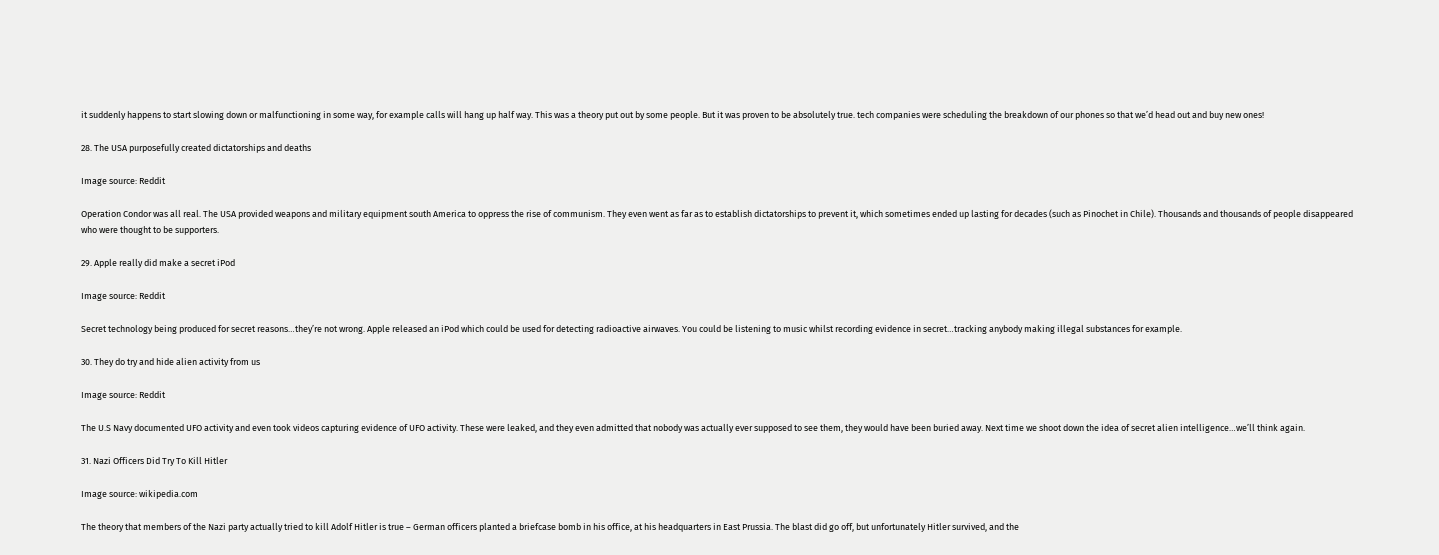it suddenly happens to start slowing down or malfunctioning in some way, for example calls will hang up half way. This was a theory put out by some people. But it was proven to be absolutely true. tech companies were scheduling the breakdown of our phones so that we’d head out and buy new ones!

28. The USA purposefully created dictatorships and deaths

Image source: Reddit

Operation Condor was all real. The USA provided weapons and military equipment south America to oppress the rise of communism. They even went as far as to establish dictatorships to prevent it, which sometimes ended up lasting for decades (such as Pinochet in Chile). Thousands and thousands of people disappeared who were thought to be supporters.

29. Apple really did make a secret iPod

Image source: Reddit

Secret technology being produced for secret reasons…they’re not wrong. Apple released an iPod which could be used for detecting radioactive airwaves. You could be listening to music whilst recording evidence in secret…tracking anybody making illegal substances for example.

30. They do try and hide alien activity from us

Image source: Reddit

The U.S Navy documented UFO activity and even took videos capturing evidence of UFO activity. These were leaked, and they even admitted that nobody was actually ever supposed to see them, they would have been buried away. Next time we shoot down the idea of secret alien intelligence…we’ll think again.

31. Nazi Officers Did Try To Kill Hitler

Image source: wikipedia.com

The theory that members of the Nazi party actually tried to kill Adolf Hitler is true – German officers planted a briefcase bomb in his office, at his headquarters in East Prussia. The blast did go off, but unfortunately Hitler survived, and the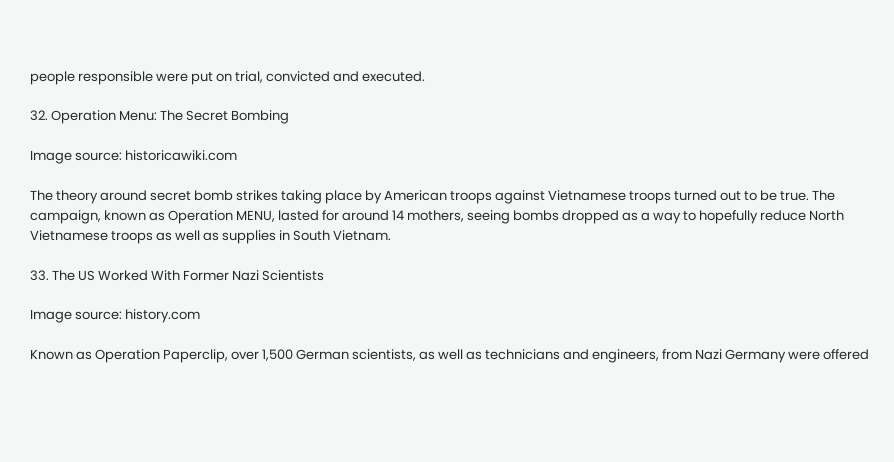people responsible were put on trial, convicted and executed.

32. Operation Menu: The Secret Bombing

Image source: historicawiki.com

The theory around secret bomb strikes taking place by American troops against Vietnamese troops turned out to be true. The campaign, known as Operation MENU, lasted for around 14 mothers, seeing bombs dropped as a way to hopefully reduce North Vietnamese troops as well as supplies in South Vietnam.

33. The US Worked With Former Nazi Scientists

Image source: history.com

Known as Operation Paperclip, over 1,500 German scientists, as well as technicians and engineers, from Nazi Germany were offered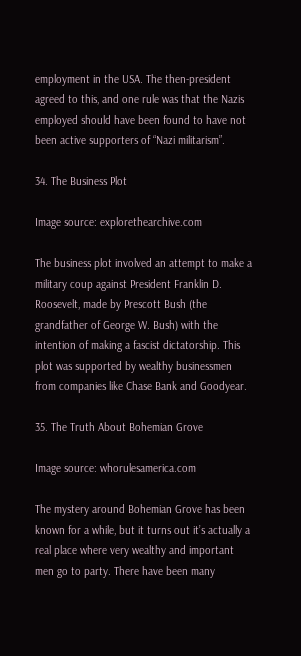employment in the USA. The then-president agreed to this, and one rule was that the Nazis employed should have been found to have not been active supporters of “Nazi militarism”.

34. The Business Plot

Image source: explorethearchive.com

The business plot involved an attempt to make a military coup against President Franklin D. Roosevelt, made by Prescott Bush (the grandfather of George W. Bush) with the intention of making a fascist dictatorship. This plot was supported by wealthy businessmen from companies like Chase Bank and Goodyear.

35. The Truth About Bohemian Grove

Image source: whorulesamerica.com

The mystery around Bohemian Grove has been known for a while, but it turns out it’s actually a real place where very wealthy and important men go to party. There have been many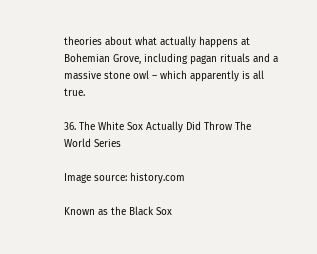theories about what actually happens at Bohemian Grove, including pagan rituals and a massive stone owl – which apparently is all true.

36. The White Sox Actually Did Throw The World Series

Image source: history.com

Known as the Black Sox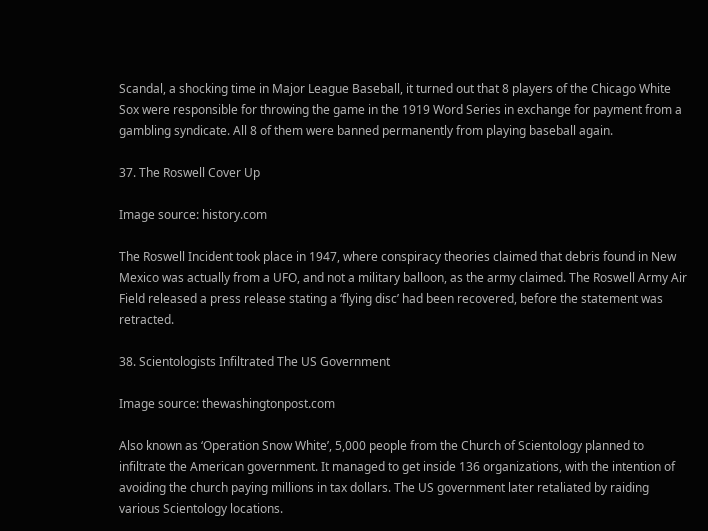Scandal, a shocking time in Major League Baseball, it turned out that 8 players of the Chicago White Sox were responsible for throwing the game in the 1919 Word Series in exchange for payment from a gambling syndicate. All 8 of them were banned permanently from playing baseball again.

37. The Roswell Cover Up

Image source: history.com

The Roswell Incident took place in 1947, where conspiracy theories claimed that debris found in New Mexico was actually from a UFO, and not a military balloon, as the army claimed. The Roswell Army Air Field released a press release stating a ‘flying disc’ had been recovered, before the statement was retracted.

38. Scientologists Infiltrated The US Government

Image source: thewashingtonpost.com

Also known as ‘Operation Snow White’, 5,000 people from the Church of Scientology planned to infiltrate the American government. It managed to get inside 136 organizations, with the intention of avoiding the church paying millions in tax dollars. The US government later retaliated by raiding various Scientology locations.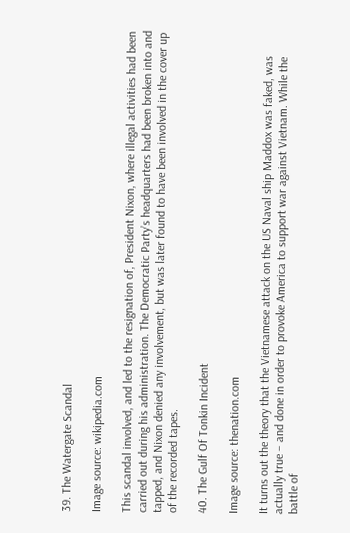39. The Watergate Scandal

Image source: wikipedia.com

This scandal involved, and led to the resignation of, President Nixon, where illegal activities had been carried out during his administration. The Democratic Party’s headquarters had been broken into and tapped, and Nixon denied any involvement, but was later found to have been involved in the cover up of the recorded tapes.

40. The Gulf Of Tonkin Incident

Image source: thenation.com

It turns out the theory that the Vietnamese attack on the US Naval ship Maddox was faked, was actually true – and done in order to provoke America to support war against Vietnam. While the battle of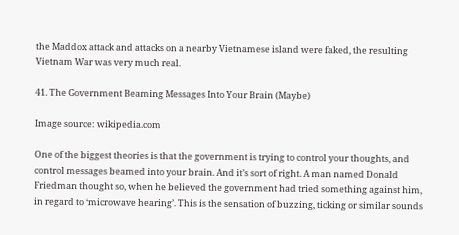the Maddox attack and attacks on a nearby Vietnamese island were faked, the resulting Vietnam War was very much real.

41. The Government Beaming Messages Into Your Brain (Maybe)

Image source: wikipedia.com

One of the biggest theories is that the government is trying to control your thoughts, and control messages beamed into your brain. And it’s sort of right. A man named Donald Friedman thought so, when he believed the government had tried something against him, in regard to ‘microwave hearing’. This is the sensation of buzzing, ticking or similar sounds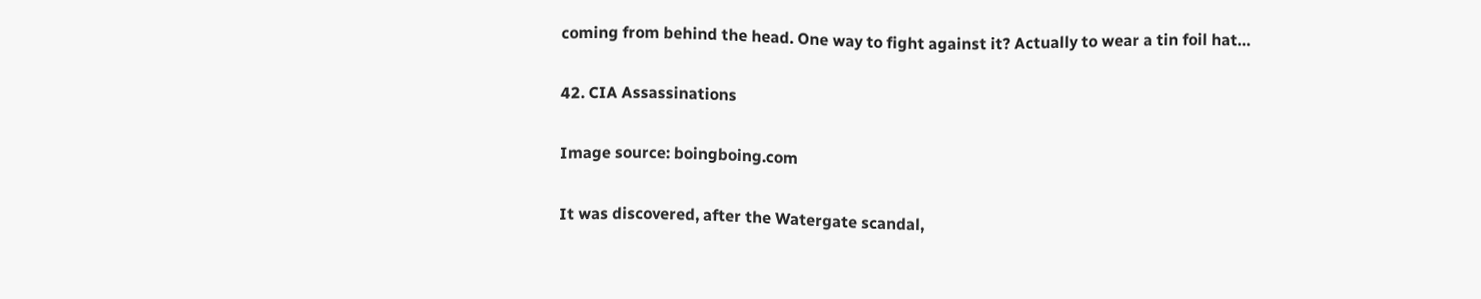coming from behind the head. One way to fight against it? Actually to wear a tin foil hat…

42. CIA Assassinations

Image source: boingboing.com

It was discovered, after the Watergate scandal,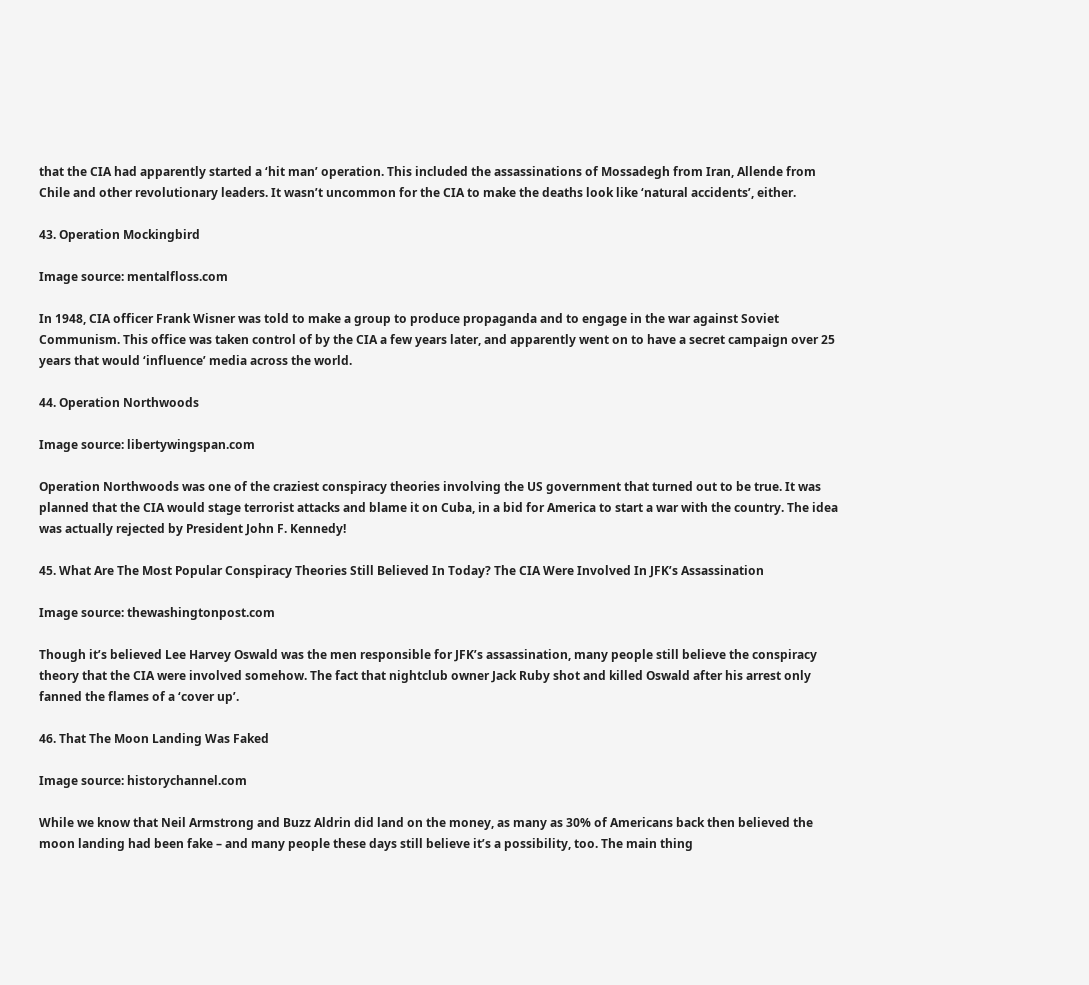that the CIA had apparently started a ‘hit man’ operation. This included the assassinations of Mossadegh from Iran, Allende from Chile and other revolutionary leaders. It wasn’t uncommon for the CIA to make the deaths look like ‘natural accidents’, either.

43. Operation Mockingbird

Image source: mentalfloss.com

In 1948, CIA officer Frank Wisner was told to make a group to produce propaganda and to engage in the war against Soviet Communism. This office was taken control of by the CIA a few years later, and apparently went on to have a secret campaign over 25 years that would ‘influence’ media across the world.

44. Operation Northwoods

Image source: libertywingspan.com

Operation Northwoods was one of the craziest conspiracy theories involving the US government that turned out to be true. It was planned that the CIA would stage terrorist attacks and blame it on Cuba, in a bid for America to start a war with the country. The idea was actually rejected by President John F. Kennedy!

45. What Are The Most Popular Conspiracy Theories Still Believed In Today? The CIA Were Involved In JFK’s Assassination

Image source: thewashingtonpost.com

Though it’s believed Lee Harvey Oswald was the men responsible for JFK’s assassination, many people still believe the conspiracy theory that the CIA were involved somehow. The fact that nightclub owner Jack Ruby shot and killed Oswald after his arrest only fanned the flames of a ‘cover up’.

46. That The Moon Landing Was Faked

Image source: historychannel.com

While we know that Neil Armstrong and Buzz Aldrin did land on the money, as many as 30% of Americans back then believed the moon landing had been fake – and many people these days still believe it’s a possibility, too. The main thing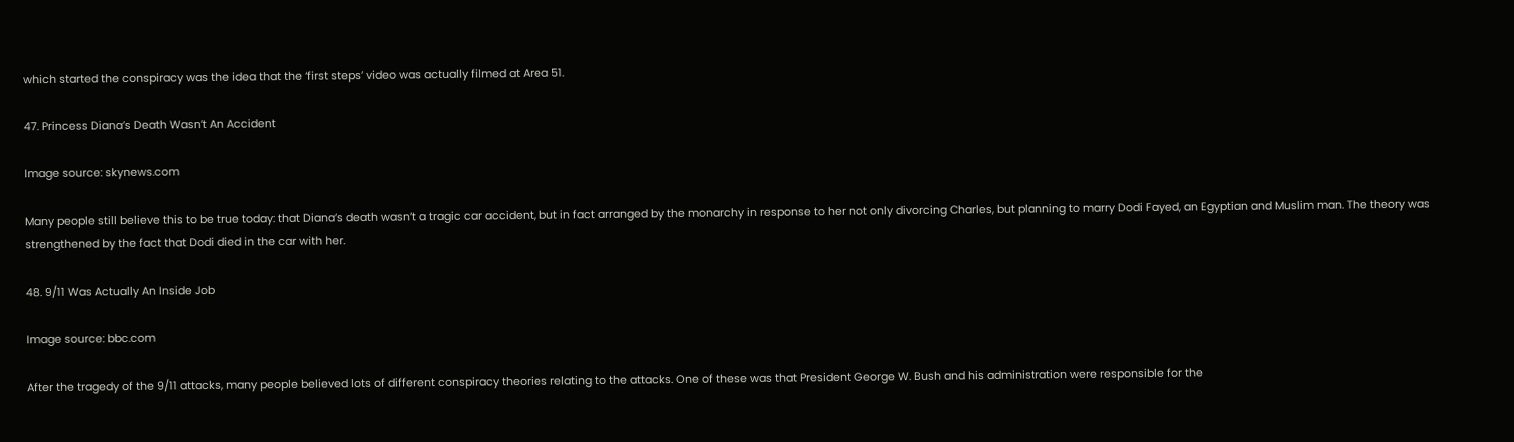which started the conspiracy was the idea that the ‘first steps’ video was actually filmed at Area 51.

47. Princess Diana’s Death Wasn’t An Accident

Image source: skynews.com

Many people still believe this to be true today: that Diana’s death wasn’t a tragic car accident, but in fact arranged by the monarchy in response to her not only divorcing Charles, but planning to marry Dodi Fayed, an Egyptian and Muslim man. The theory was strengthened by the fact that Dodi died in the car with her.

48. 9/11 Was Actually An Inside Job

Image source: bbc.com

After the tragedy of the 9/11 attacks, many people believed lots of different conspiracy theories relating to the attacks. One of these was that President George W. Bush and his administration were responsible for the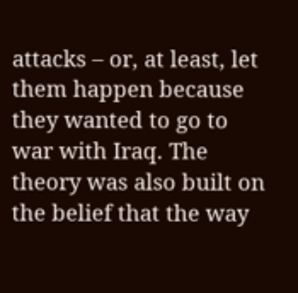attacks – or, at least, let them happen because they wanted to go to war with Iraq. The theory was also built on the belief that the way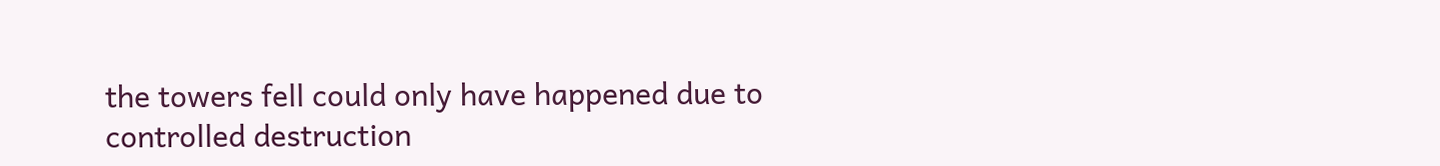the towers fell could only have happened due to controlled destruction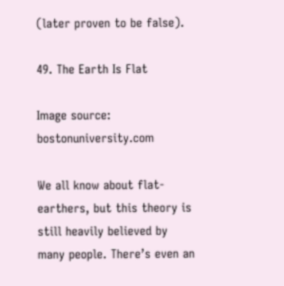(later proven to be false).

49. The Earth Is Flat

Image source: bostonuniversity.com

We all know about flat-earthers, but this theory is still heavily believed by many people. There’s even an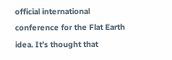official international conference for the Flat Earth idea. It’s thought that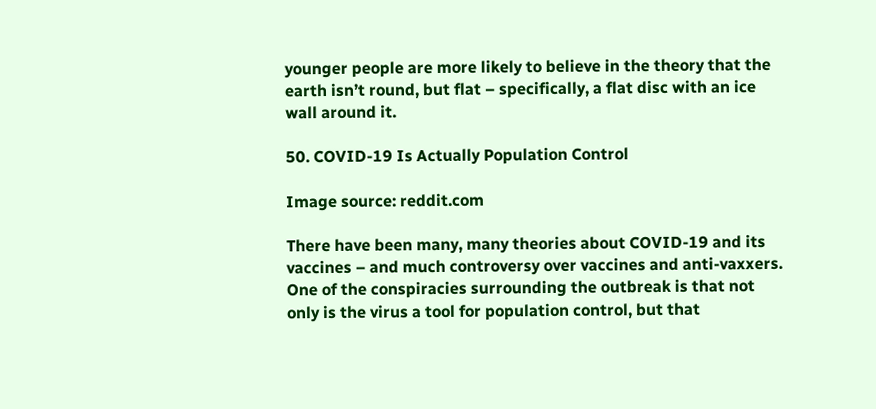younger people are more likely to believe in the theory that the earth isn’t round, but flat – specifically, a flat disc with an ice wall around it.

50. COVID-19 Is Actually Population Control

Image source: reddit.com

There have been many, many theories about COVID-19 and its vaccines – and much controversy over vaccines and anti-vaxxers. One of the conspiracies surrounding the outbreak is that not only is the virus a tool for population control, but that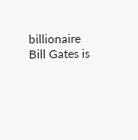billionaire Bill Gates is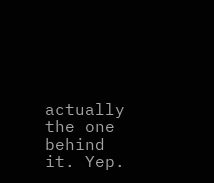actually the one behind it. Yep.